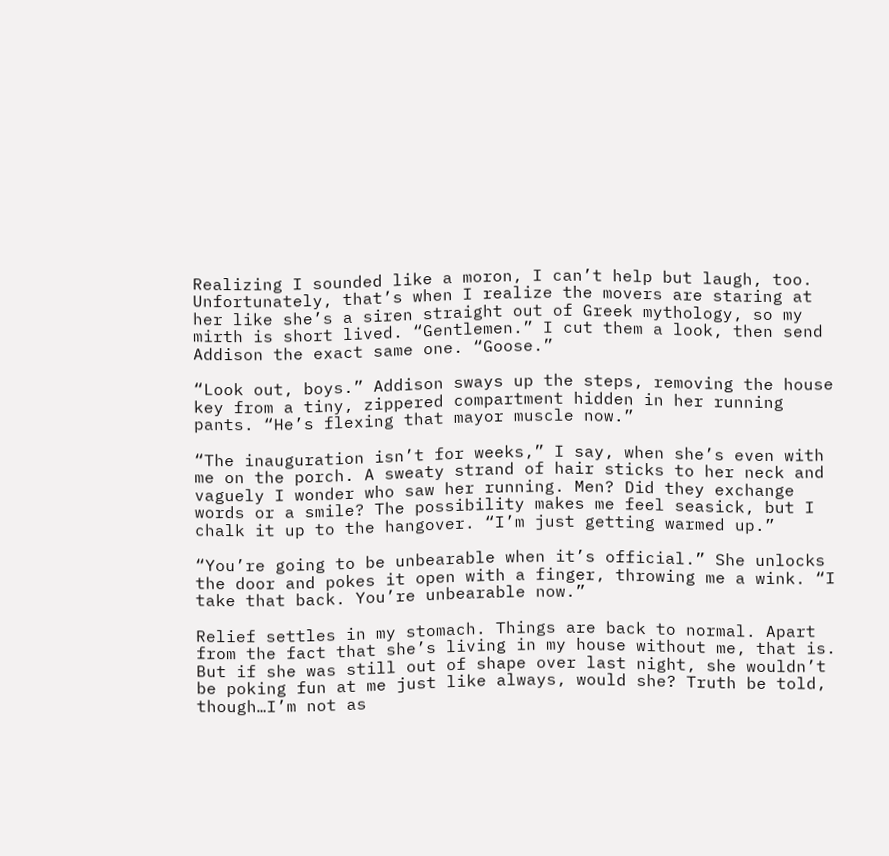Realizing I sounded like a moron, I can’t help but laugh, too. Unfortunately, that’s when I realize the movers are staring at her like she’s a siren straight out of Greek mythology, so my mirth is short lived. “Gentlemen.” I cut them a look, then send Addison the exact same one. “Goose.”

“Look out, boys.” Addison sways up the steps, removing the house key from a tiny, zippered compartment hidden in her running pants. “He’s flexing that mayor muscle now.”

“The inauguration isn’t for weeks,” I say, when she’s even with me on the porch. A sweaty strand of hair sticks to her neck and vaguely I wonder who saw her running. Men? Did they exchange words or a smile? The possibility makes me feel seasick, but I chalk it up to the hangover. “I’m just getting warmed up.”

“You’re going to be unbearable when it’s official.” She unlocks the door and pokes it open with a finger, throwing me a wink. “I take that back. You’re unbearable now.”

Relief settles in my stomach. Things are back to normal. Apart from the fact that she’s living in my house without me, that is. But if she was still out of shape over last night, she wouldn’t be poking fun at me just like always, would she? Truth be told, though…I’m not as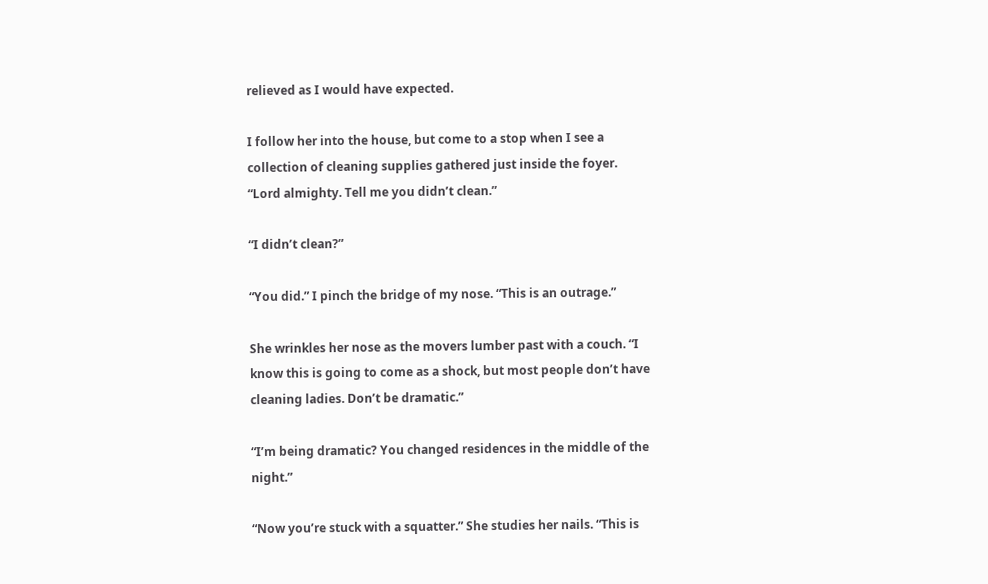relieved as I would have expected.

I follow her into the house, but come to a stop when I see a collection of cleaning supplies gathered just inside the foyer. “Lord almighty. Tell me you didn’t clean.”

“I didn’t clean?”

“You did.” I pinch the bridge of my nose. “This is an outrage.”

She wrinkles her nose as the movers lumber past with a couch. “I know this is going to come as a shock, but most people don’t have cleaning ladies. Don’t be dramatic.”

“I’m being dramatic? You changed residences in the middle of the night.”

“Now you’re stuck with a squatter.” She studies her nails. “This is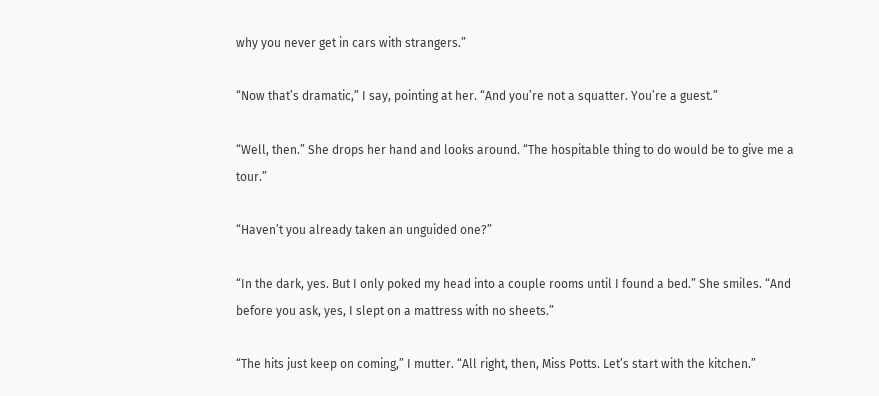why you never get in cars with strangers.”

“Now that’s dramatic,” I say, pointing at her. “And you’re not a squatter. You’re a guest.”

“Well, then.” She drops her hand and looks around. “The hospitable thing to do would be to give me a tour.”

“Haven’t you already taken an unguided one?”

“In the dark, yes. But I only poked my head into a couple rooms until I found a bed.” She smiles. “And before you ask, yes, I slept on a mattress with no sheets.”

“The hits just keep on coming,” I mutter. “All right, then, Miss Potts. Let’s start with the kitchen.”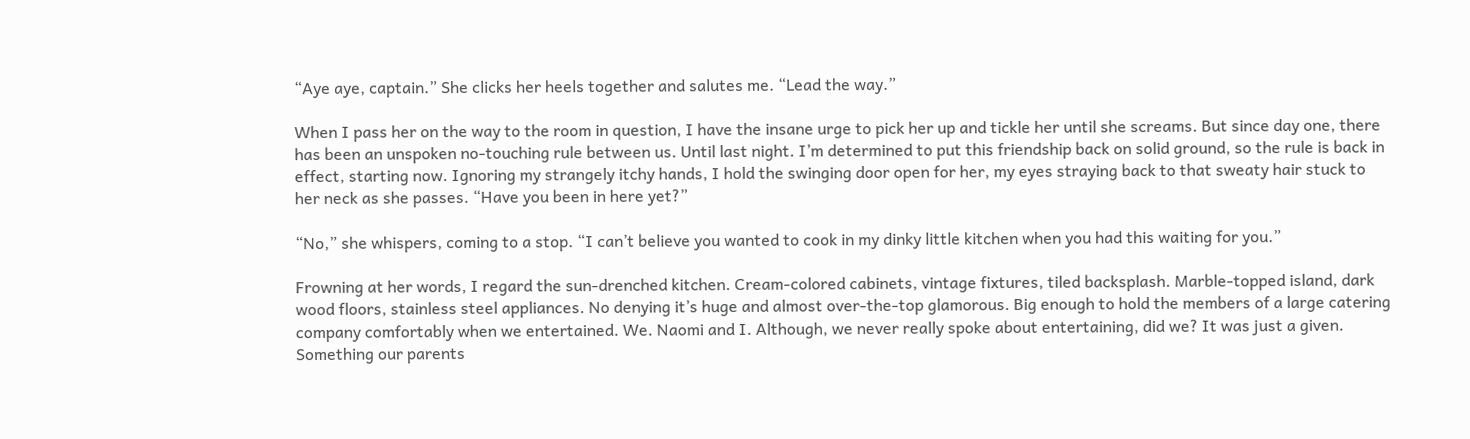“Aye aye, captain.” She clicks her heels together and salutes me. “Lead the way.”

When I pass her on the way to the room in question, I have the insane urge to pick her up and tickle her until she screams. But since day one, there has been an unspoken no-touching rule between us. Until last night. I’m determined to put this friendship back on solid ground, so the rule is back in effect, starting now. Ignoring my strangely itchy hands, I hold the swinging door open for her, my eyes straying back to that sweaty hair stuck to her neck as she passes. “Have you been in here yet?”

“No,” she whispers, coming to a stop. “I can’t believe you wanted to cook in my dinky little kitchen when you had this waiting for you.”

Frowning at her words, I regard the sun-drenched kitchen. Cream-colored cabinets, vintage fixtures, tiled backsplash. Marble-topped island, dark wood floors, stainless steel appliances. No denying it’s huge and almost over-the-top glamorous. Big enough to hold the members of a large catering company comfortably when we entertained. We. Naomi and I. Although, we never really spoke about entertaining, did we? It was just a given. Something our parents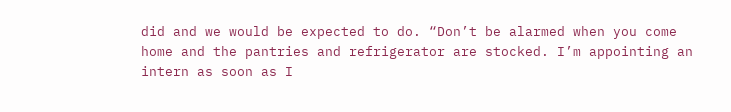did and we would be expected to do. “Don’t be alarmed when you come home and the pantries and refrigerator are stocked. I’m appointing an intern as soon as I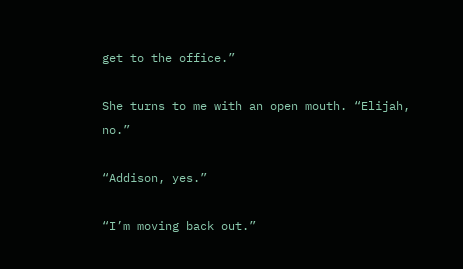get to the office.”

She turns to me with an open mouth. “Elijah, no.”

“Addison, yes.”

“I’m moving back out.”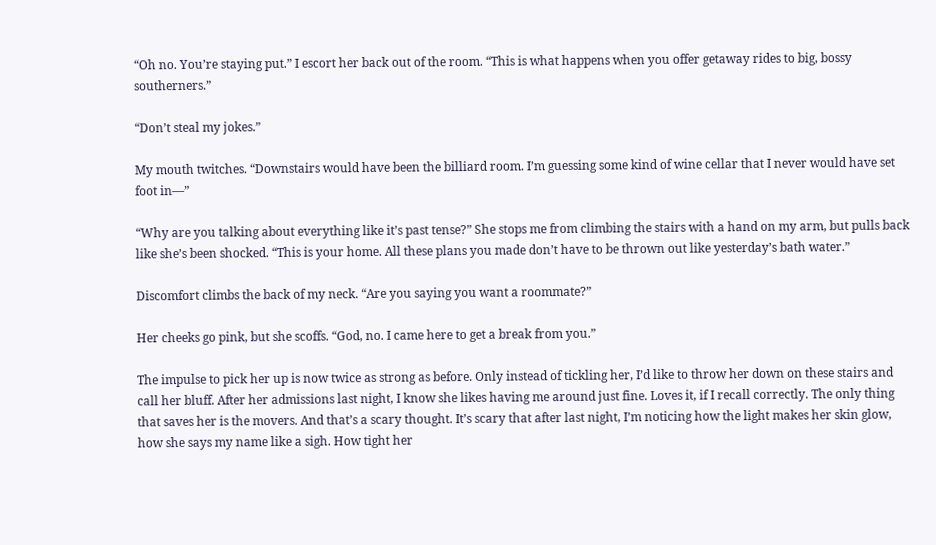“Oh no. You’re staying put.” I escort her back out of the room. “This is what happens when you offer getaway rides to big, bossy southerners.”

“Don’t steal my jokes.”

My mouth twitches. “Downstairs would have been the billiard room. I’m guessing some kind of wine cellar that I never would have set foot in—”

“Why are you talking about everything like it’s past tense?” She stops me from climbing the stairs with a hand on my arm, but pulls back like she’s been shocked. “This is your home. All these plans you made don’t have to be thrown out like yesterday’s bath water.”

Discomfort climbs the back of my neck. “Are you saying you want a roommate?”

Her cheeks go pink, but she scoffs. “God, no. I came here to get a break from you.”

The impulse to pick her up is now twice as strong as before. Only instead of tickling her, I’d like to throw her down on these stairs and call her bluff. After her admissions last night, I know she likes having me around just fine. Loves it, if I recall correctly. The only thing that saves her is the movers. And that’s a scary thought. It’s scary that after last night, I’m noticing how the light makes her skin glow, how she says my name like a sigh. How tight her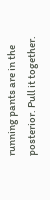running pants are in the posterior. Pull it together.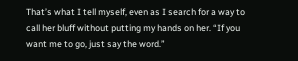That’s what I tell myself, even as I search for a way to call her bluff without putting my hands on her. “If you want me to go, just say the word.”